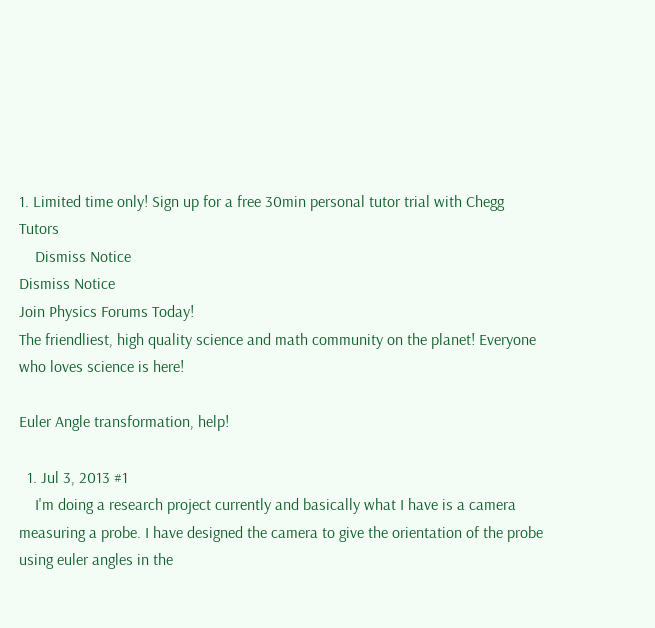1. Limited time only! Sign up for a free 30min personal tutor trial with Chegg Tutors
    Dismiss Notice
Dismiss Notice
Join Physics Forums Today!
The friendliest, high quality science and math community on the planet! Everyone who loves science is here!

Euler Angle transformation, help!

  1. Jul 3, 2013 #1
    I'm doing a research project currently and basically what I have is a camera measuring a probe. I have designed the camera to give the orientation of the probe using euler angles in the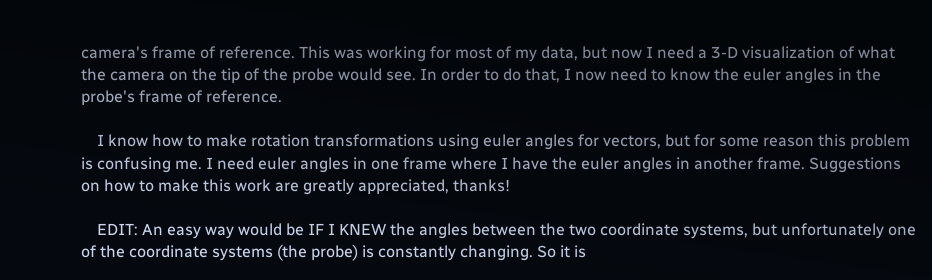camera's frame of reference. This was working for most of my data, but now I need a 3-D visualization of what the camera on the tip of the probe would see. In order to do that, I now need to know the euler angles in the probe's frame of reference.

    I know how to make rotation transformations using euler angles for vectors, but for some reason this problem is confusing me. I need euler angles in one frame where I have the euler angles in another frame. Suggestions on how to make this work are greatly appreciated, thanks!

    EDIT: An easy way would be IF I KNEW the angles between the two coordinate systems, but unfortunately one of the coordinate systems (the probe) is constantly changing. So it is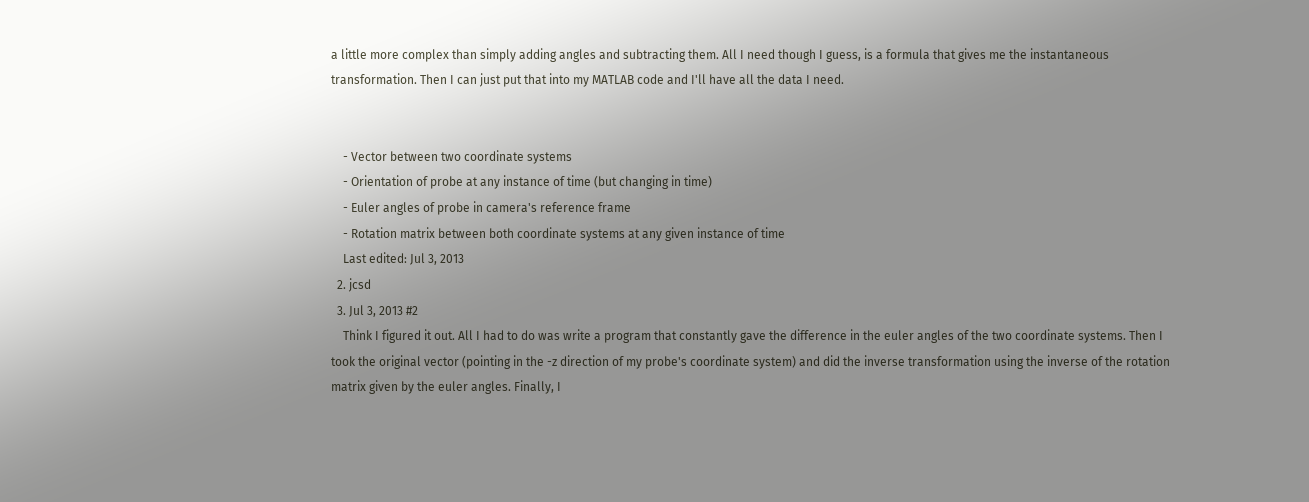a little more complex than simply adding angles and subtracting them. All I need though I guess, is a formula that gives me the instantaneous transformation. Then I can just put that into my MATLAB code and I'll have all the data I need.


    - Vector between two coordinate systems
    - Orientation of probe at any instance of time (but changing in time)
    - Euler angles of probe in camera's reference frame
    - Rotation matrix between both coordinate systems at any given instance of time
    Last edited: Jul 3, 2013
  2. jcsd
  3. Jul 3, 2013 #2
    Think I figured it out. All I had to do was write a program that constantly gave the difference in the euler angles of the two coordinate systems. Then I took the original vector (pointing in the -z direction of my probe's coordinate system) and did the inverse transformation using the inverse of the rotation matrix given by the euler angles. Finally, I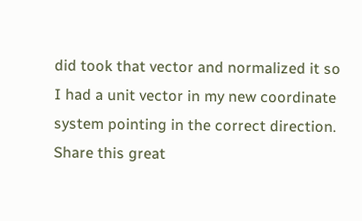did took that vector and normalized it so I had a unit vector in my new coordinate system pointing in the correct direction.
Share this great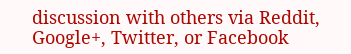discussion with others via Reddit, Google+, Twitter, or Facebook